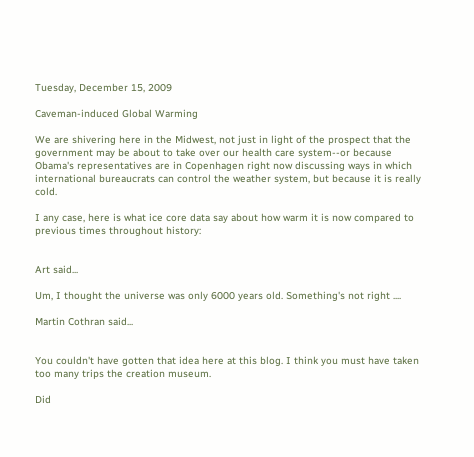Tuesday, December 15, 2009

Caveman-induced Global Warming

We are shivering here in the Midwest, not just in light of the prospect that the government may be about to take over our health care system--or because Obama's representatives are in Copenhagen right now discussing ways in which international bureaucrats can control the weather system, but because it is really cold.

I any case, here is what ice core data say about how warm it is now compared to previous times throughout history:


Art said...

Um, I thought the universe was only 6000 years old. Something's not right ....

Martin Cothran said...


You couldn't have gotten that idea here at this blog. I think you must have taken too many trips the creation museum.

Did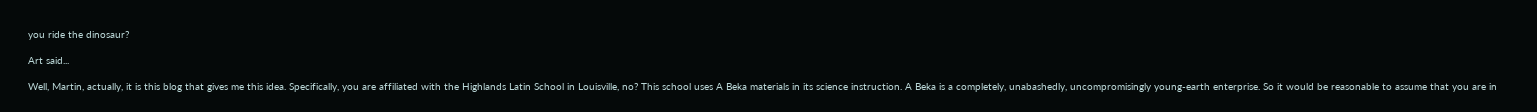you ride the dinosaur?

Art said...

Well, Martin, actually, it is this blog that gives me this idea. Specifically, you are affiliated with the Highlands Latin School in Louisville, no? This school uses A Beka materials in its science instruction. A Beka is a completely, unabashedly, uncompromisingly young-earth enterprise. So it would be reasonable to assume that you are in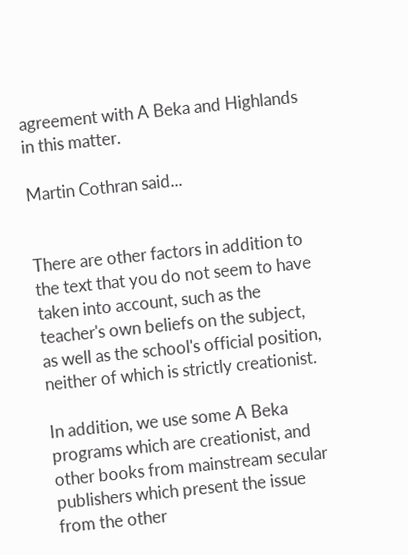agreement with A Beka and Highlands in this matter.

Martin Cothran said...


There are other factors in addition to the text that you do not seem to have taken into account, such as the teacher's own beliefs on the subject, as well as the school's official position, neither of which is strictly creationist.

In addition, we use some A Beka programs which are creationist, and other books from mainstream secular publishers which present the issue from the other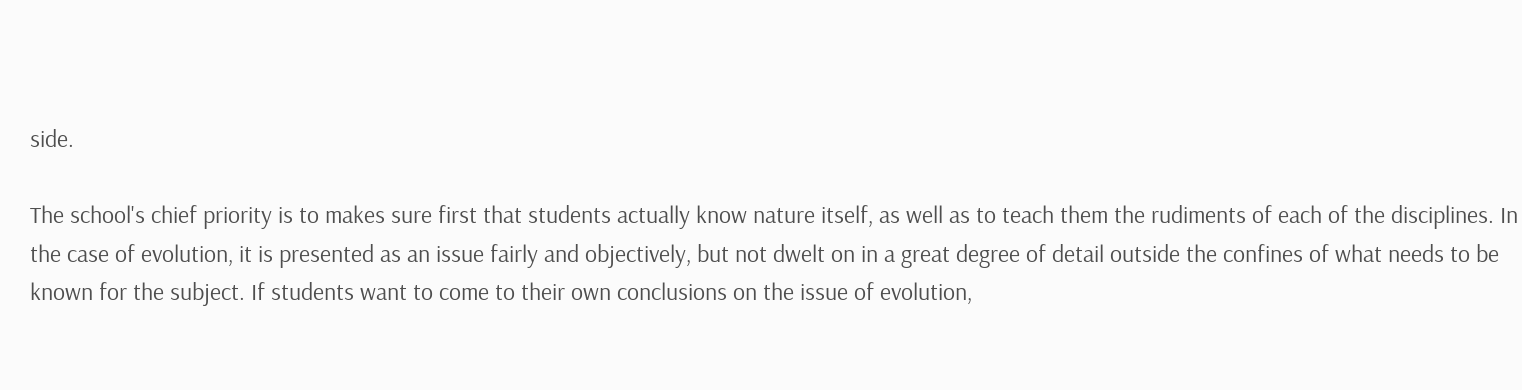side.

The school's chief priority is to makes sure first that students actually know nature itself, as well as to teach them the rudiments of each of the disciplines. In the case of evolution, it is presented as an issue fairly and objectively, but not dwelt on in a great degree of detail outside the confines of what needs to be known for the subject. If students want to come to their own conclusions on the issue of evolution,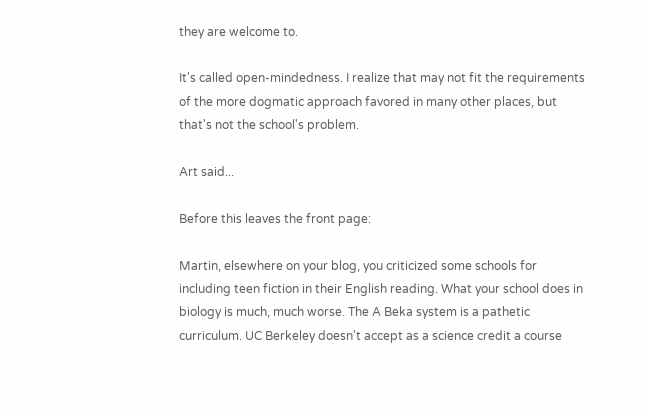they are welcome to.

It's called open-mindedness. I realize that may not fit the requirements of the more dogmatic approach favored in many other places, but that's not the school's problem.

Art said...

Before this leaves the front page:

Martin, elsewhere on your blog, you criticized some schools for including teen fiction in their English reading. What your school does in biology is much, much worse. The A Beka system is a pathetic curriculum. UC Berkeley doesn't accept as a science credit a course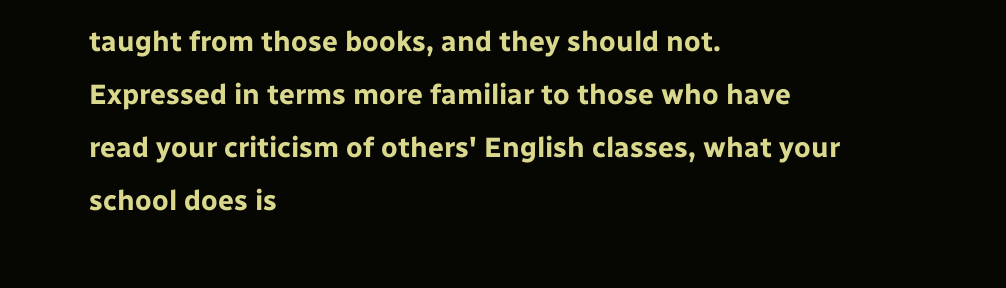taught from those books, and they should not. Expressed in terms more familiar to those who have read your criticism of others' English classes, what your school does is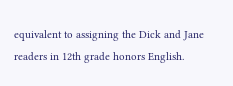equivalent to assigning the Dick and Jane readers in 12th grade honors English.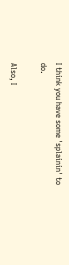I think you have some 'splainin' to do.

Also, I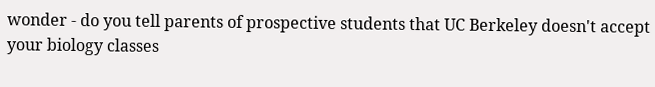wonder - do you tell parents of prospective students that UC Berkeley doesn't accept your biology classes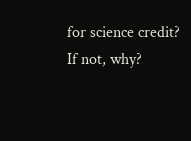for science credit? If not, why?